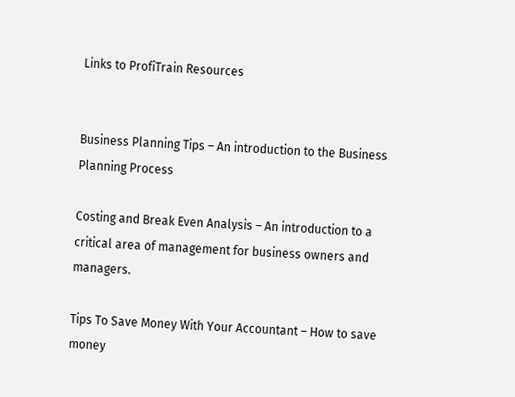Links to ProfiTrain Resources


Business Planning Tips – An introduction to the Business Planning Process

Costing and Break Even Analysis – An introduction to a critical area of management for business owners and managers.

Tips To Save Money With Your Accountant – How to save money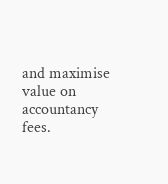and maximise value on accountancy fees.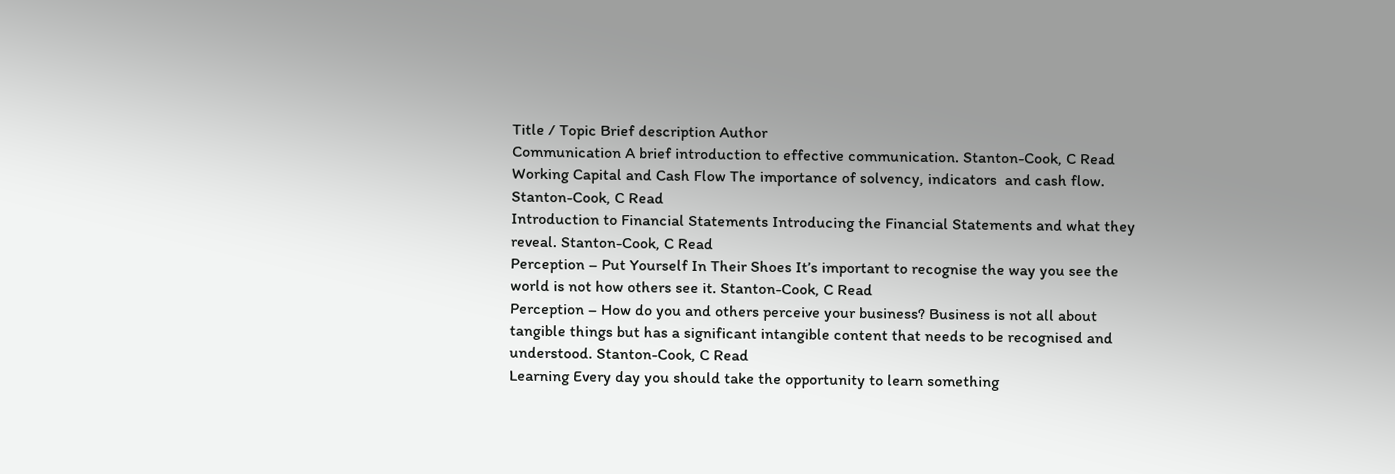Title / Topic Brief description Author
Communication A brief introduction to effective communication. Stanton-Cook, C Read
Working Capital and Cash Flow The importance of solvency, indicators  and cash flow. Stanton-Cook, C Read
Introduction to Financial Statements Introducing the Financial Statements and what they reveal. Stanton-Cook, C Read
Perception – Put Yourself In Their Shoes It’s important to recognise the way you see the world is not how others see it. Stanton-Cook, C Read
Perception – How do you and others perceive your business? Business is not all about tangible things but has a significant intangible content that needs to be recognised and understood. Stanton-Cook, C Read
Learning Every day you should take the opportunity to learn something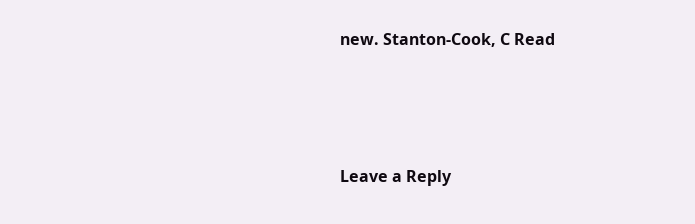new. Stanton-Cook, C Read






Leave a Reply